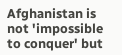Afghanistan is not 'impossible to conquer' but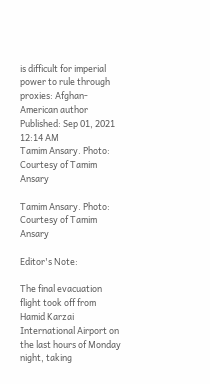is difficult for imperial power to rule through proxies: Afghan-American author
Published: Sep 01, 2021 12:14 AM
Tamim Ansary. Photo: Courtesy of Tamim Ansary

Tamim Ansary. Photo: Courtesy of Tamim Ansary

Editor's Note:

The final evacuation flight took off from Hamid Karzai International Airport on the last hours of Monday night, taking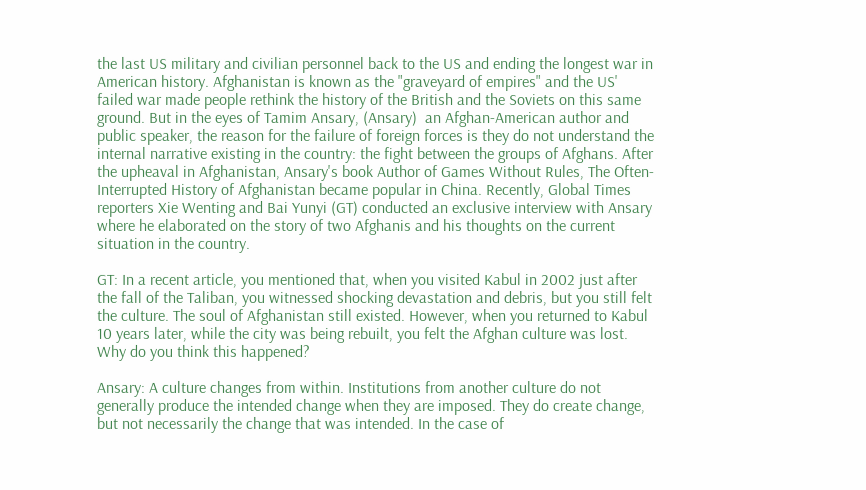the last US military and civilian personnel back to the US and ending the longest war in American history. Afghanistan is known as the "graveyard of empires" and the US' failed war made people rethink the history of the British and the Soviets on this same ground. But in the eyes of Tamim Ansary, (Ansary)  an Afghan-American author and public speaker, the reason for the failure of foreign forces is they do not understand the internal narrative existing in the country: the fight between the groups of Afghans. After the upheaval in Afghanistan, Ansary's book Author of Games Without Rules, The Often-Interrupted History of Afghanistan became popular in China. Recently, Global Times reporters Xie Wenting and Bai Yunyi (GT) conducted an exclusive interview with Ansary where he elaborated on the story of two Afghanis and his thoughts on the current situation in the country.

GT: In a recent article, you mentioned that, when you visited Kabul in 2002 just after the fall of the Taliban, you witnessed shocking devastation and debris, but you still felt the culture. The soul of Afghanistan still existed. However, when you returned to Kabul 10 years later, while the city was being rebuilt, you felt the Afghan culture was lost. Why do you think this happened?

Ansary: A culture changes from within. Institutions from another culture do not generally produce the intended change when they are imposed. They do create change, but not necessarily the change that was intended. In the case of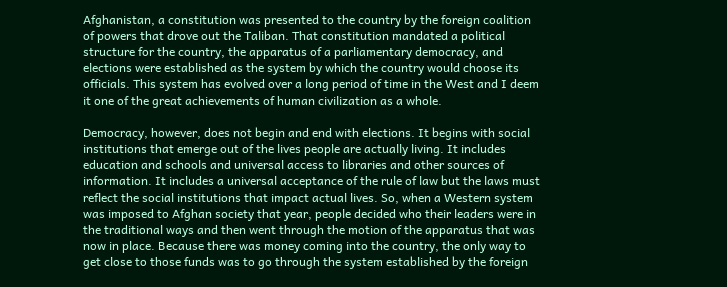Afghanistan, a constitution was presented to the country by the foreign coalition of powers that drove out the Taliban. That constitution mandated a political structure for the country, the apparatus of a parliamentary democracy, and elections were established as the system by which the country would choose its officials. This system has evolved over a long period of time in the West and I deem it one of the great achievements of human civilization as a whole.

Democracy, however, does not begin and end with elections. It begins with social institutions that emerge out of the lives people are actually living. It includes education and schools and universal access to libraries and other sources of information. It includes a universal acceptance of the rule of law but the laws must reflect the social institutions that impact actual lives. So, when a Western system was imposed to Afghan society that year, people decided who their leaders were in the traditional ways and then went through the motion of the apparatus that was now in place. Because there was money coming into the country, the only way to get close to those funds was to go through the system established by the foreign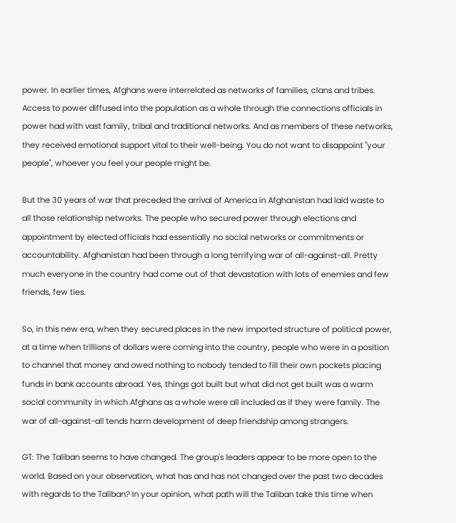power. In earlier times, Afghans were interrelated as networks of families, clans and tribes. Access to power diffused into the population as a whole through the connections officials in power had with vast family, tribal and traditional networks. And as members of these networks, they received emotional support vital to their well-being. You do not want to disappoint "your people", whoever you feel your people might be.

But the 30 years of war that preceded the arrival of America in Afghanistan had laid waste to all those relationship networks. The people who secured power through elections and appointment by elected officials had essentially no social networks or commitments or accountability. Afghanistan had been through a long terrifying war of all-against-all. Pretty much everyone in the country had come out of that devastation with lots of enemies and few friends, few ties.

So, in this new era, when they secured places in the new imported structure of political power, at a time when trillions of dollars were coming into the country, people who were in a position to channel that money and owed nothing to nobody tended to fill their own pockets placing funds in bank accounts abroad. Yes, things got built but what did not get built was a warm social community in which Afghans as a whole were all included as if they were family. The war of all-against-all tends harm development of deep friendship among strangers.

GT: The Taliban seems to have changed. The group's leaders appear to be more open to the world. Based on your observation, what has and has not changed over the past two decades with regards to the Taliban? In your opinion, what path will the Taliban take this time when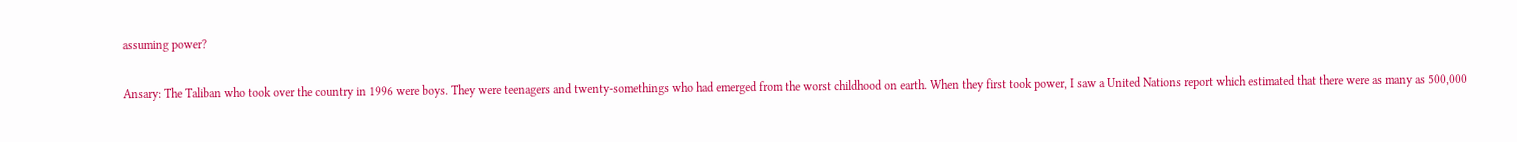assuming power?

Ansary: The Taliban who took over the country in 1996 were boys. They were teenagers and twenty-somethings who had emerged from the worst childhood on earth. When they first took power, I saw a United Nations report which estimated that there were as many as 500,000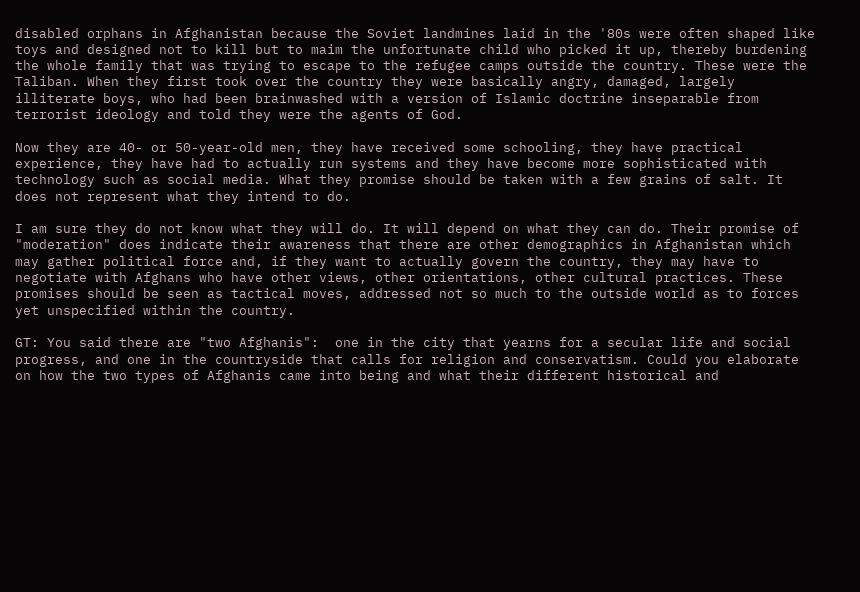disabled orphans in Afghanistan because the Soviet landmines laid in the '80s were often shaped like toys and designed not to kill but to maim the unfortunate child who picked it up, thereby burdening the whole family that was trying to escape to the refugee camps outside the country. These were the Taliban. When they first took over the country they were basically angry, damaged, largely illiterate boys, who had been brainwashed with a version of Islamic doctrine inseparable from terrorist ideology and told they were the agents of God.

Now they are 40- or 50-year-old men, they have received some schooling, they have practical experience, they have had to actually run systems and they have become more sophisticated with technology such as social media. What they promise should be taken with a few grains of salt. It does not represent what they intend to do.

I am sure they do not know what they will do. It will depend on what they can do. Their promise of "moderation" does indicate their awareness that there are other demographics in Afghanistan which may gather political force and, if they want to actually govern the country, they may have to negotiate with Afghans who have other views, other orientations, other cultural practices. These promises should be seen as tactical moves, addressed not so much to the outside world as to forces yet unspecified within the country.

GT: You said there are "two Afghanis":  one in the city that yearns for a secular life and social progress, and one in the countryside that calls for religion and conservatism. Could you elaborate on how the two types of Afghanis came into being and what their different historical and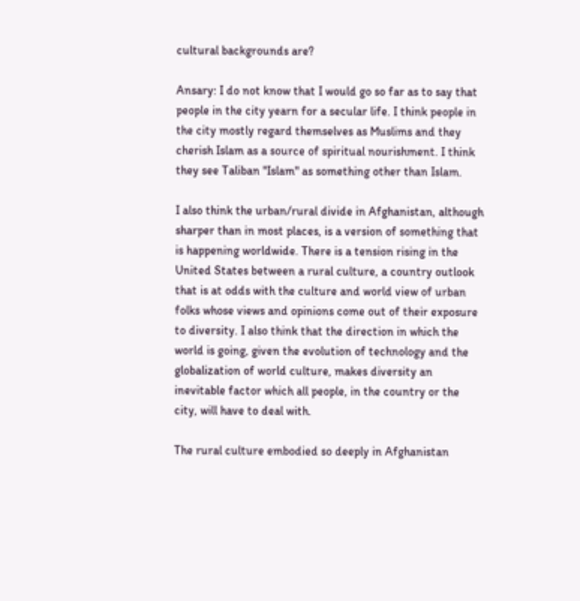cultural backgrounds are?

Ansary: I do not know that I would go so far as to say that people in the city yearn for a secular life. I think people in the city mostly regard themselves as Muslims and they cherish Islam as a source of spiritual nourishment. I think they see Taliban "Islam" as something other than Islam.

I also think the urban/rural divide in Afghanistan, although sharper than in most places, is a version of something that is happening worldwide. There is a tension rising in the United States between a rural culture, a country outlook that is at odds with the culture and world view of urban folks whose views and opinions come out of their exposure to diversity. I also think that the direction in which the world is going, given the evolution of technology and the globalization of world culture, makes diversity an inevitable factor which all people, in the country or the city, will have to deal with.

The rural culture embodied so deeply in Afghanistan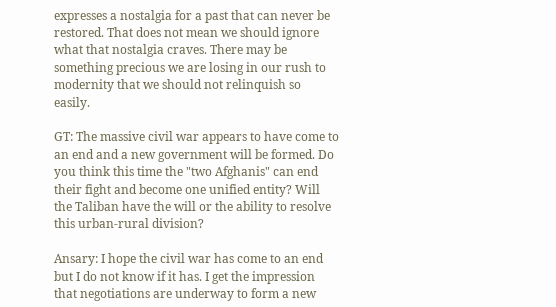expresses a nostalgia for a past that can never be restored. That does not mean we should ignore what that nostalgia craves. There may be something precious we are losing in our rush to modernity that we should not relinquish so easily.

GT: The massive civil war appears to have come to an end and a new government will be formed. Do you think this time the "two Afghanis" can end their fight and become one unified entity? Will the Taliban have the will or the ability to resolve this urban-rural division?

Ansary: I hope the civil war has come to an end but I do not know if it has. I get the impression that negotiations are underway to form a new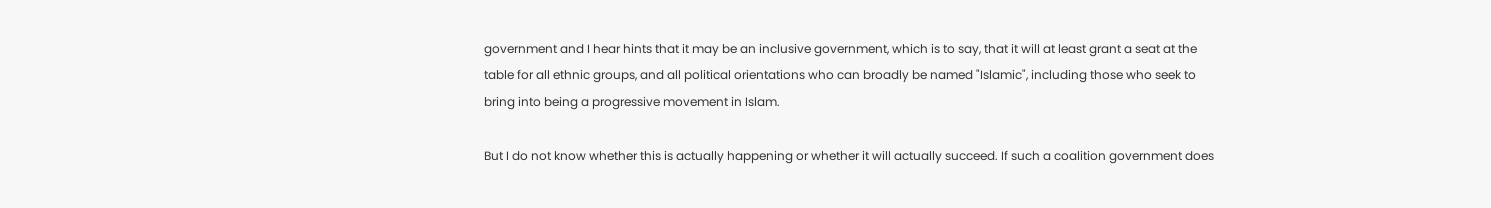government and I hear hints that it may be an inclusive government, which is to say, that it will at least grant a seat at the table for all ethnic groups, and all political orientations who can broadly be named "Islamic", including those who seek to bring into being a progressive movement in Islam.

But I do not know whether this is actually happening or whether it will actually succeed. If such a coalition government does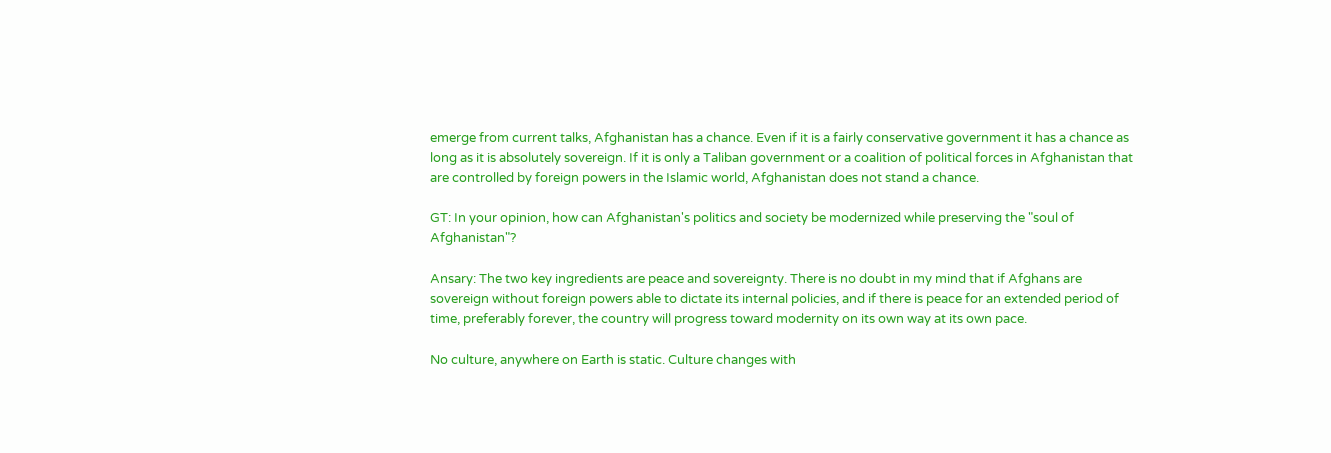emerge from current talks, Afghanistan has a chance. Even if it is a fairly conservative government it has a chance as long as it is absolutely sovereign. If it is only a Taliban government or a coalition of political forces in Afghanistan that are controlled by foreign powers in the Islamic world, Afghanistan does not stand a chance.

GT: In your opinion, how can Afghanistan's politics and society be modernized while preserving the "soul of Afghanistan"?

Ansary: The two key ingredients are peace and sovereignty. There is no doubt in my mind that if Afghans are sovereign without foreign powers able to dictate its internal policies, and if there is peace for an extended period of time, preferably forever, the country will progress toward modernity on its own way at its own pace.

No culture, anywhere on Earth is static. Culture changes with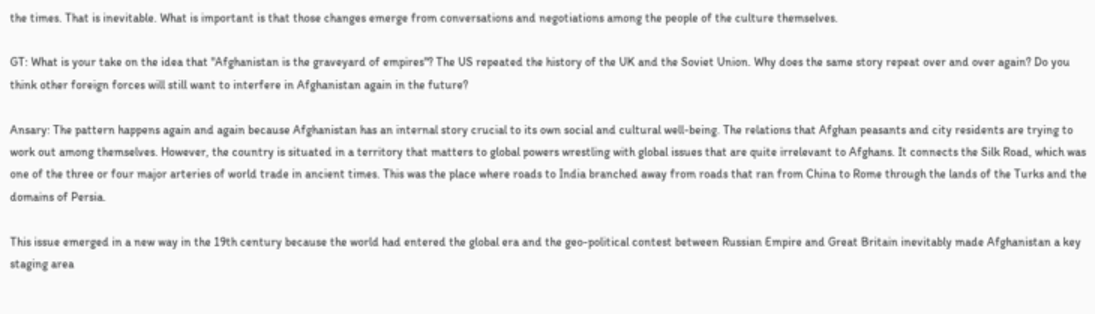the times. That is inevitable. What is important is that those changes emerge from conversations and negotiations among the people of the culture themselves.

GT: What is your take on the idea that "Afghanistan is the graveyard of empires"? The US repeated the history of the UK and the Soviet Union. Why does the same story repeat over and over again? Do you think other foreign forces will still want to interfere in Afghanistan again in the future?

Ansary: The pattern happens again and again because Afghanistan has an internal story crucial to its own social and cultural well-being. The relations that Afghan peasants and city residents are trying to work out among themselves. However, the country is situated in a territory that matters to global powers wrestling with global issues that are quite irrelevant to Afghans. It connects the Silk Road, which was one of the three or four major arteries of world trade in ancient times. This was the place where roads to India branched away from roads that ran from China to Rome through the lands of the Turks and the domains of Persia.

This issue emerged in a new way in the 19th century because the world had entered the global era and the geo-political contest between Russian Empire and Great Britain inevitably made Afghanistan a key staging area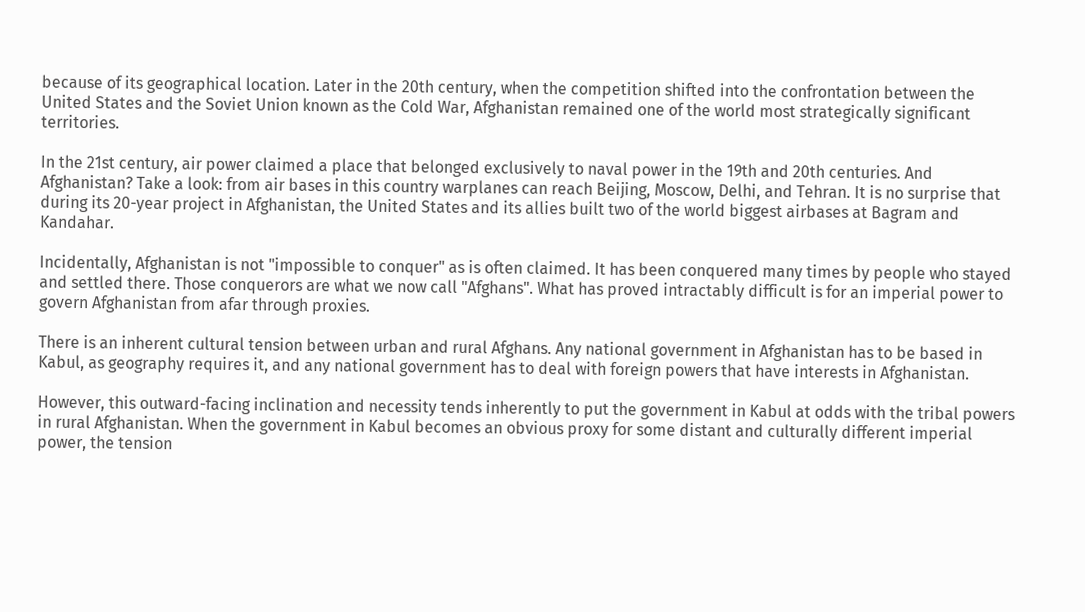because of its geographical location. Later in the 20th century, when the competition shifted into the confrontation between the United States and the Soviet Union known as the Cold War, Afghanistan remained one of the world most strategically significant territories.

In the 21st century, air power claimed a place that belonged exclusively to naval power in the 19th and 20th centuries. And Afghanistan? Take a look: from air bases in this country warplanes can reach Beijing, Moscow, Delhi, and Tehran. It is no surprise that during its 20-year project in Afghanistan, the United States and its allies built two of the world biggest airbases at Bagram and Kandahar.

Incidentally, Afghanistan is not "impossible to conquer" as is often claimed. It has been conquered many times by people who stayed and settled there. Those conquerors are what we now call "Afghans". What has proved intractably difficult is for an imperial power to govern Afghanistan from afar through proxies.

There is an inherent cultural tension between urban and rural Afghans. Any national government in Afghanistan has to be based in Kabul, as geography requires it, and any national government has to deal with foreign powers that have interests in Afghanistan.

However, this outward-facing inclination and necessity tends inherently to put the government in Kabul at odds with the tribal powers in rural Afghanistan. When the government in Kabul becomes an obvious proxy for some distant and culturally different imperial power, the tension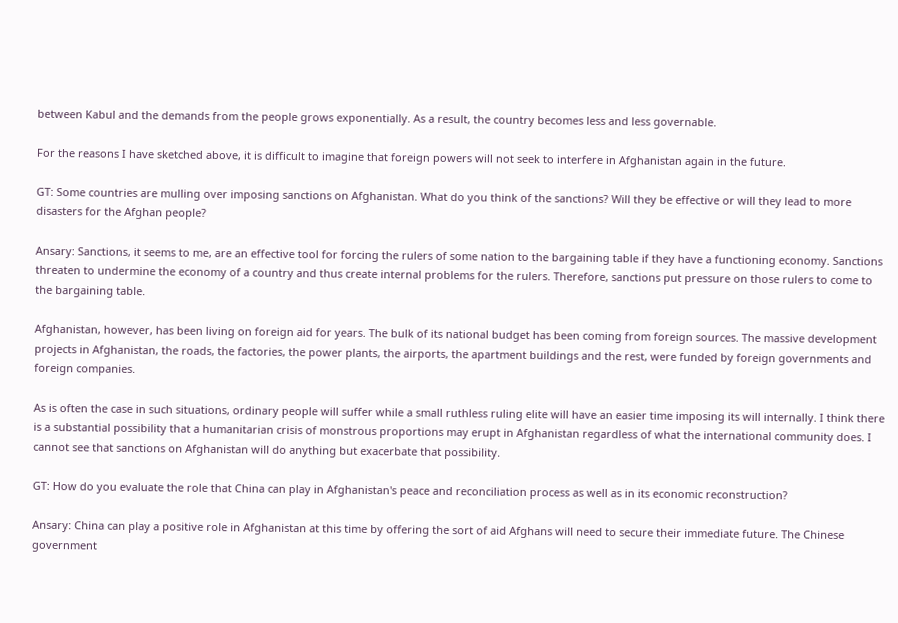between Kabul and the demands from the people grows exponentially. As a result, the country becomes less and less governable.

For the reasons I have sketched above, it is difficult to imagine that foreign powers will not seek to interfere in Afghanistan again in the future.

GT: Some countries are mulling over imposing sanctions on Afghanistan. What do you think of the sanctions? Will they be effective or will they lead to more disasters for the Afghan people?

Ansary: Sanctions, it seems to me, are an effective tool for forcing the rulers of some nation to the bargaining table if they have a functioning economy. Sanctions threaten to undermine the economy of a country and thus create internal problems for the rulers. Therefore, sanctions put pressure on those rulers to come to the bargaining table.

Afghanistan, however, has been living on foreign aid for years. The bulk of its national budget has been coming from foreign sources. The massive development projects in Afghanistan, the roads, the factories, the power plants, the airports, the apartment buildings and the rest, were funded by foreign governments and foreign companies.

As is often the case in such situations, ordinary people will suffer while a small ruthless ruling elite will have an easier time imposing its will internally. I think there is a substantial possibility that a humanitarian crisis of monstrous proportions may erupt in Afghanistan regardless of what the international community does. I cannot see that sanctions on Afghanistan will do anything but exacerbate that possibility.

GT: How do you evaluate the role that China can play in Afghanistan's peace and reconciliation process as well as in its economic reconstruction?

Ansary: China can play a positive role in Afghanistan at this time by offering the sort of aid Afghans will need to secure their immediate future. The Chinese government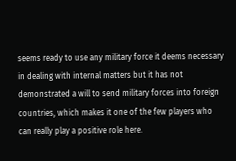seems ready to use any military force it deems necessary in dealing with internal matters but it has not demonstrated a will to send military forces into foreign countries, which makes it one of the few players who can really play a positive role here.